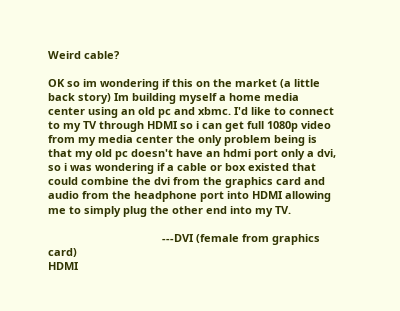Weird cable?

OK so im wondering if this on the market (a little back story) Im building myself a home media center using an old pc and xbmc. I'd like to connect to my TV through HDMI so i can get full 1080p video from my media center the only problem being is that my old pc doesn't have an hdmi port only a dvi, so i was wondering if a cable or box existed that could combine the dvi from the graphics card and audio from the headphone port into HDMI allowing me to simply plug the other end into my TV.

                                      ---DVI (female from graphics card)
HDMI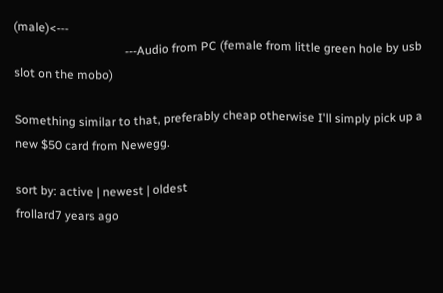(male)<---
                                     ---Audio from PC (female from little green hole by usb slot on the mobo)

Something similar to that, preferably cheap otherwise I'll simply pick up a new $50 card from Newegg.

sort by: active | newest | oldest
frollard7 years ago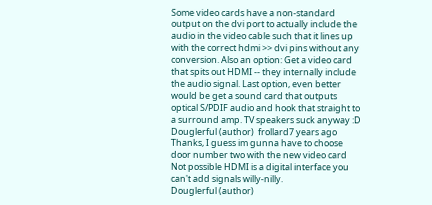Some video cards have a non-standard output on the dvi port to actually include the audio in the video cable such that it lines up with the correct hdmi >> dvi pins without any conversion. Also an option: Get a video card that spits out HDMI -- they internally include the audio signal. Last option, even better would be get a sound card that outputs optical S/PDIF audio and hook that straight to a surround amp. TV speakers suck anyway :D
Douglerful (author)  frollard7 years ago
Thanks, I guess im gunna have to choose door number two with the new video card
Not possible HDMI is a digital interface you can't add signals willy-nilly.
Douglerful (author)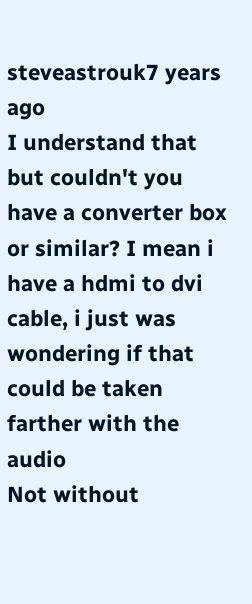steveastrouk7 years ago
I understand that but couldn't you have a converter box or similar? I mean i have a hdmi to dvi cable, i just was wondering if that could be taken farther with the audio
Not without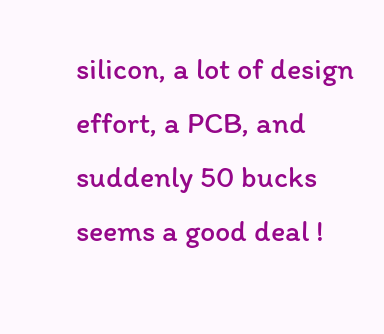silicon, a lot of design effort, a PCB, and suddenly 50 bucks seems a good deal !